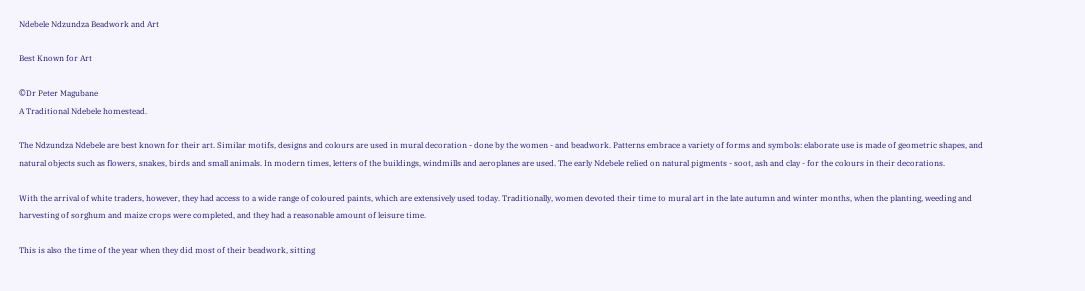Ndebele Ndzundza Beadwork and Art

Best Known for Art

©Dr Peter Magubane
A Traditional Ndebele homestead.

The Ndzundza Ndebele are best known for their art. Similar motifs, designs and colours are used in mural decoration - done by the women - and beadwork. Patterns embrace a variety of forms and symbols: elaborate use is made of geometric shapes, and natural objects such as flowers, snakes, birds and small animals. In modern times, letters of the buildings, windmills and aeroplanes are used. The early Ndebele relied on natural pigments - soot, ash and clay - for the colours in their decorations.

With the arrival of white traders, however, they had access to a wide range of coloured paints, which are extensively used today. Traditionally, women devoted their time to mural art in the late autumn and winter months, when the planting, weeding and harvesting of sorghum and maize crops were completed, and they had a reasonable amount of leisure time.

This is also the time of the year when they did most of their beadwork, sitting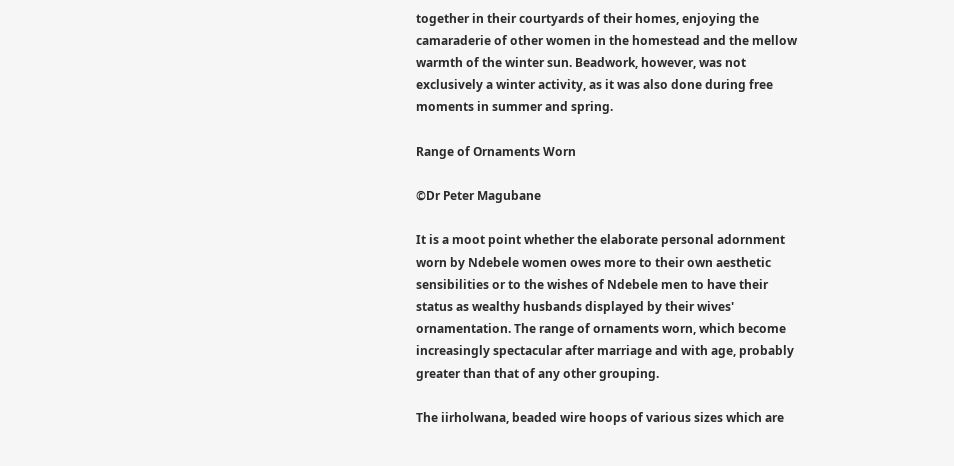together in their courtyards of their homes, enjoying the camaraderie of other women in the homestead and the mellow warmth of the winter sun. Beadwork, however, was not exclusively a winter activity, as it was also done during free moments in summer and spring.

Range of Ornaments Worn

©Dr Peter Magubane

It is a moot point whether the elaborate personal adornment worn by Ndebele women owes more to their own aesthetic sensibilities or to the wishes of Ndebele men to have their status as wealthy husbands displayed by their wives' ornamentation. The range of ornaments worn, which become increasingly spectacular after marriage and with age, probably greater than that of any other grouping.

The iirholwana, beaded wire hoops of various sizes which are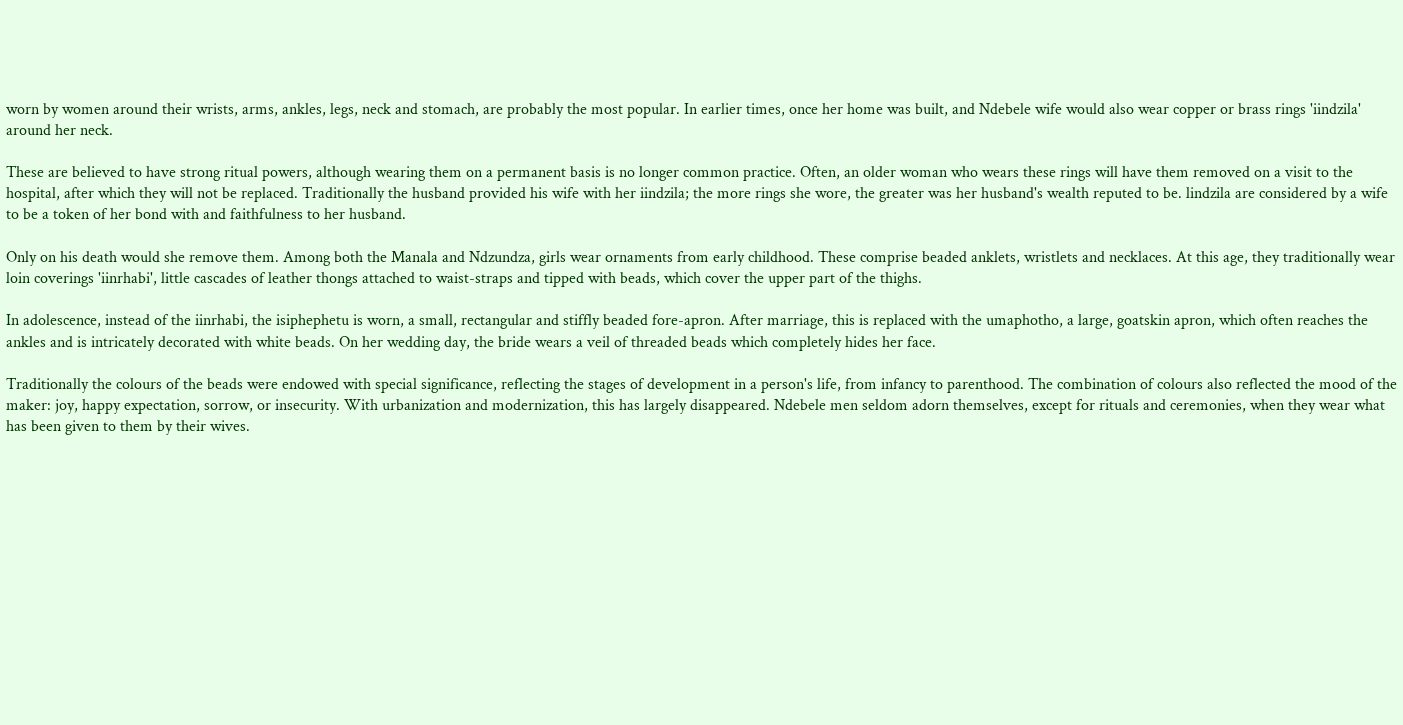worn by women around their wrists, arms, ankles, legs, neck and stomach, are probably the most popular. In earlier times, once her home was built, and Ndebele wife would also wear copper or brass rings 'iindzila' around her neck.

These are believed to have strong ritual powers, although wearing them on a permanent basis is no longer common practice. Often, an older woman who wears these rings will have them removed on a visit to the hospital, after which they will not be replaced. Traditionally the husband provided his wife with her iindzila; the more rings she wore, the greater was her husband's wealth reputed to be. lindzila are considered by a wife to be a token of her bond with and faithfulness to her husband.

Only on his death would she remove them. Among both the Manala and Ndzundza, girls wear ornaments from early childhood. These comprise beaded anklets, wristlets and necklaces. At this age, they traditionally wear loin coverings 'iinrhabi', little cascades of leather thongs attached to waist-straps and tipped with beads, which cover the upper part of the thighs.

In adolescence, instead of the iinrhabi, the isiphephetu is worn, a small, rectangular and stiffly beaded fore-apron. After marriage, this is replaced with the umaphotho, a large, goatskin apron, which often reaches the ankles and is intricately decorated with white beads. On her wedding day, the bride wears a veil of threaded beads which completely hides her face.

Traditionally the colours of the beads were endowed with special significance, reflecting the stages of development in a person's life, from infancy to parenthood. The combination of colours also reflected the mood of the maker: joy, happy expectation, sorrow, or insecurity. With urbanization and modernization, this has largely disappeared. Ndebele men seldom adorn themselves, except for rituals and ceremonies, when they wear what has been given to them by their wives.